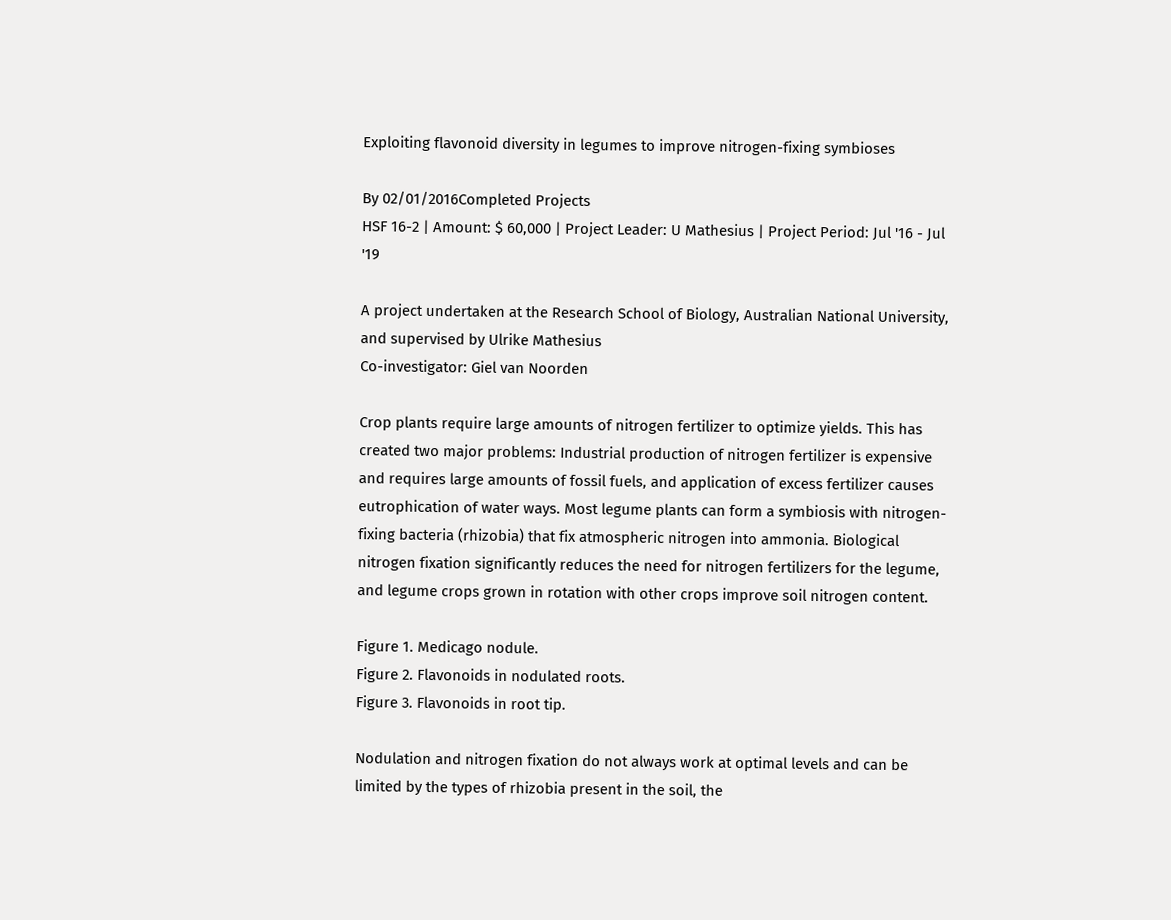Exploiting flavonoid diversity in legumes to improve nitrogen-fixing symbioses

By 02/01/2016Completed Projects
HSF 16-2 | Amount: $ 60,000 | Project Leader: U Mathesius | Project Period: Jul '16 - Jul '19

A project undertaken at the Research School of Biology, Australian National University, and supervised by Ulrike Mathesius
Co-investigator: Giel van Noorden

Crop plants require large amounts of nitrogen fertilizer to optimize yields. This has created two major problems: Industrial production of nitrogen fertilizer is expensive and requires large amounts of fossil fuels, and application of excess fertilizer causes eutrophication of water ways. Most legume plants can form a symbiosis with nitrogen-fixing bacteria (rhizobia) that fix atmospheric nitrogen into ammonia. Biological nitrogen fixation significantly reduces the need for nitrogen fertilizers for the legume, and legume crops grown in rotation with other crops improve soil nitrogen content.

Figure 1. Medicago nodule.
Figure 2. Flavonoids in nodulated roots.
Figure 3. Flavonoids in root tip.

Nodulation and nitrogen fixation do not always work at optimal levels and can be limited by the types of rhizobia present in the soil, the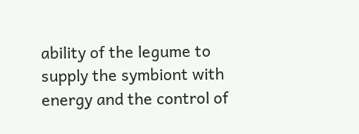ability of the legume to supply the symbiont with energy and the control of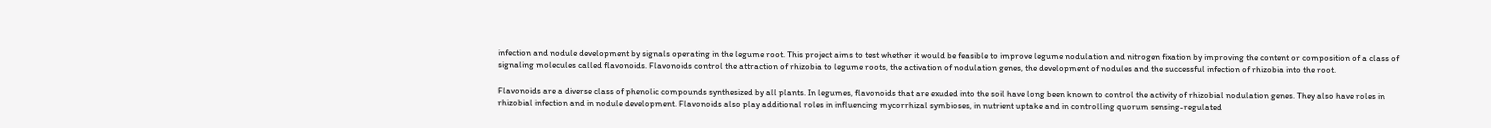infection and nodule development by signals operating in the legume root. This project aims to test whether it would be feasible to improve legume nodulation and nitrogen fixation by improving the content or composition of a class of signaling molecules called flavonoids. Flavonoids control the attraction of rhizobia to legume roots, the activation of nodulation genes, the development of nodules and the successful infection of rhizobia into the root.

Flavonoids are a diverse class of phenolic compounds synthesized by all plants. In legumes, flavonoids that are exuded into the soil have long been known to control the activity of rhizobial nodulation genes. They also have roles in rhizobial infection and in nodule development. Flavonoids also play additional roles in influencing mycorrhizal symbioses, in nutrient uptake and in controlling quorum sensing-regulated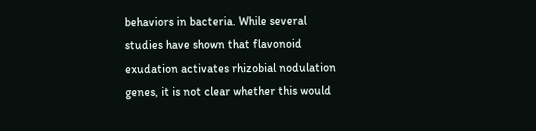behaviors in bacteria. While several studies have shown that flavonoid exudation activates rhizobial nodulation genes, it is not clear whether this would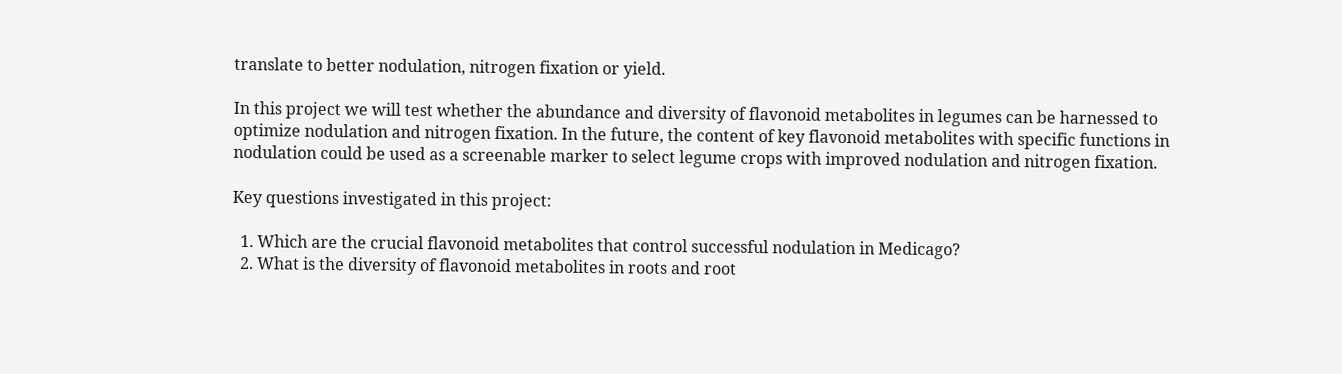translate to better nodulation, nitrogen fixation or yield.

In this project we will test whether the abundance and diversity of flavonoid metabolites in legumes can be harnessed to optimize nodulation and nitrogen fixation. In the future, the content of key flavonoid metabolites with specific functions in nodulation could be used as a screenable marker to select legume crops with improved nodulation and nitrogen fixation.

Key questions investigated in this project:

  1. Which are the crucial flavonoid metabolites that control successful nodulation in Medicago?
  2. What is the diversity of flavonoid metabolites in roots and root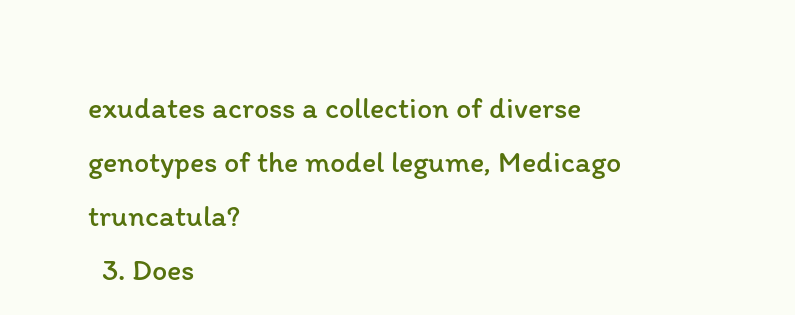exudates across a collection of diverse genotypes of the model legume, Medicago truncatula?
  3. Does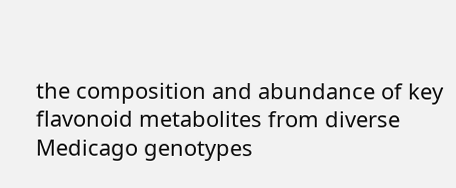the composition and abundance of key flavonoid metabolites from diverse Medicago genotypes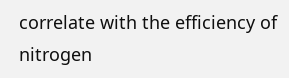correlate with the efficiency of nitrogen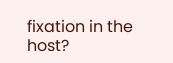fixation in the host?